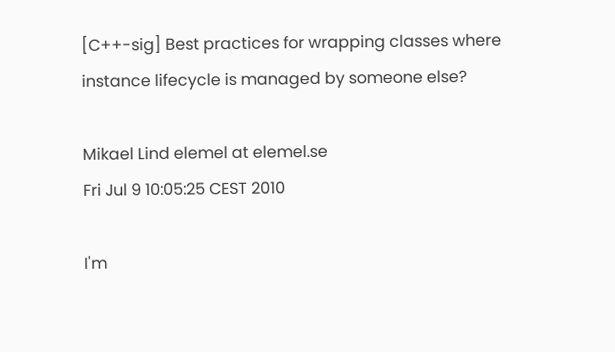[C++-sig] Best practices for wrapping classes where instance lifecycle is managed by someone else?

Mikael Lind elemel at elemel.se
Fri Jul 9 10:05:25 CEST 2010

I'm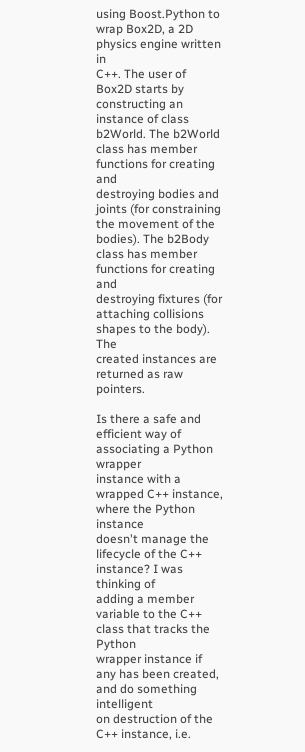using Boost.Python to wrap Box2D, a 2D physics engine written in
C++. The user of Box2D starts by constructing an instance of class
b2World. The b2World class has member functions for creating and
destroying bodies and joints (for constraining the movement of the
bodies). The b2Body class has member functions for creating and
destroying fixtures (for attaching collisions shapes to the body). The
created instances are returned as raw pointers.

Is there a safe and efficient way of associating a Python wrapper
instance with a wrapped C++ instance, where the Python instance
doesn't manage the lifecycle of the C++ instance? I was thinking of
adding a member variable to the C++ class that tracks the Python
wrapper instance if any has been created, and do something intelligent
on destruction of the C++ instance, i.e.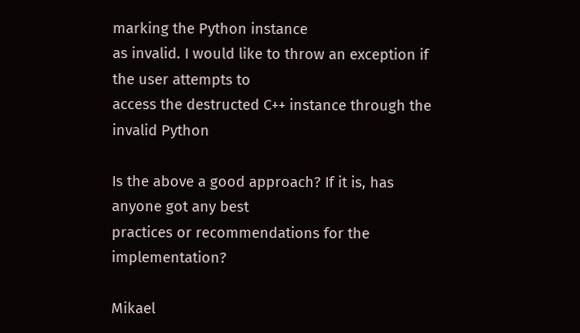marking the Python instance
as invalid. I would like to throw an exception if the user attempts to
access the destructed C++ instance through the invalid Python

Is the above a good approach? If it is, has anyone got any best
practices or recommendations for the implementation?

Mikael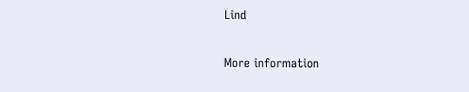Lind

More information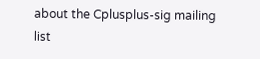about the Cplusplus-sig mailing list